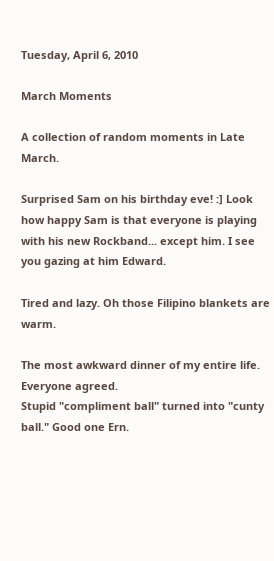Tuesday, April 6, 2010

March Moments

A collection of random moments in Late March.

Surprised Sam on his birthday eve! :] Look how happy Sam is that everyone is playing with his new Rockband... except him. I see you gazing at him Edward.

Tired and lazy. Oh those Filipino blankets are warm.

The most awkward dinner of my entire life. Everyone agreed.
Stupid "compliment ball" turned into "cunty ball." Good one Ern.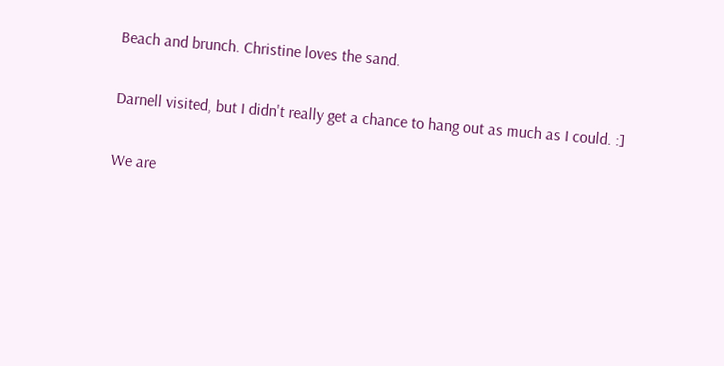Beach and brunch. Christine loves the sand.

Darnell visited, but I didn't really get a chance to hang out as much as I could. :]

We are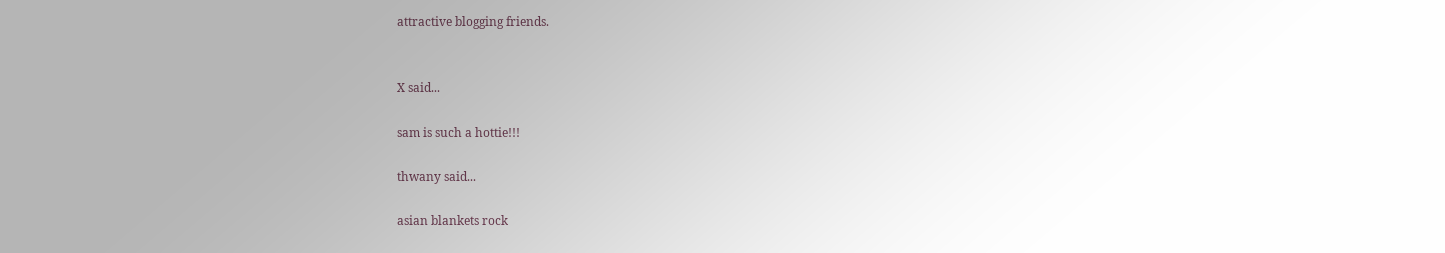attractive blogging friends.


X said...

sam is such a hottie!!!

thwany said...

asian blankets rock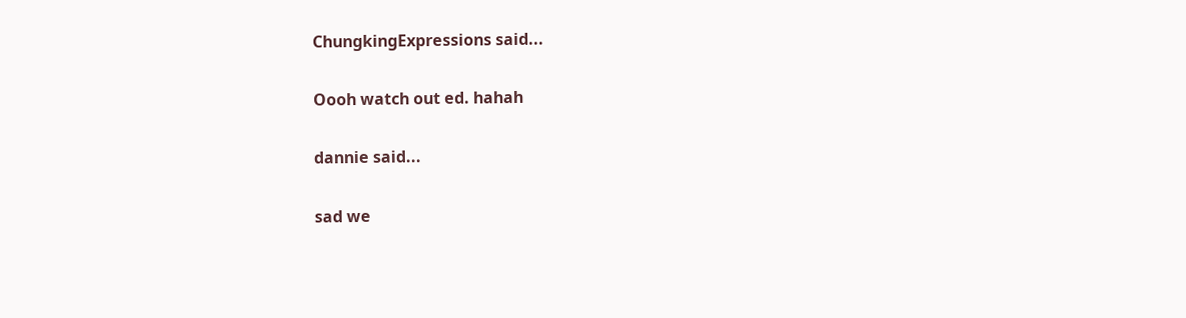ChungkingExpressions said...

Oooh watch out ed. hahah

dannie said...

sad we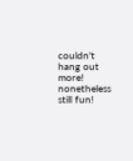couldn't hang out more! nonetheless still fun!